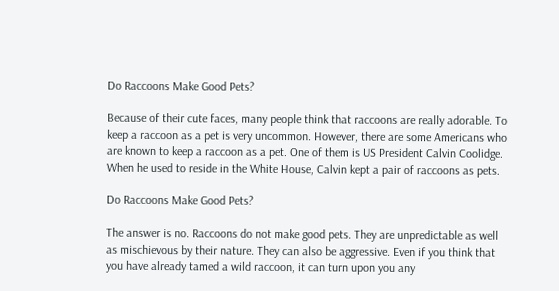Do Raccoons Make Good Pets?

Because of their cute faces, many people think that raccoons are really adorable. To keep a raccoon as a pet is very uncommon. However, there are some Americans who are known to keep a raccoon as a pet. One of them is US President Calvin Coolidge. When he used to reside in the White House, Calvin kept a pair of raccoons as pets.

Do Raccoons Make Good Pets?

The answer is no. Raccoons do not make good pets. They are unpredictable as well as mischievous by their nature. They can also be aggressive. Even if you think that you have already tamed a wild raccoon, it can turn upon you any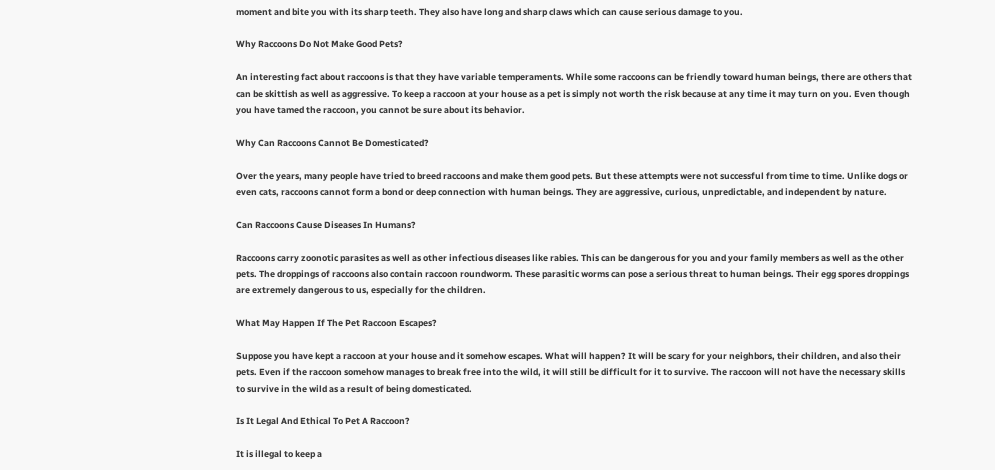moment and bite you with its sharp teeth. They also have long and sharp claws which can cause serious damage to you.

Why Raccoons Do Not Make Good Pets?

An interesting fact about raccoons is that they have variable temperaments. While some raccoons can be friendly toward human beings, there are others that can be skittish as well as aggressive. To keep a raccoon at your house as a pet is simply not worth the risk because at any time it may turn on you. Even though you have tamed the raccoon, you cannot be sure about its behavior.

Why Can Raccoons Cannot Be Domesticated?

Over the years, many people have tried to breed raccoons and make them good pets. But these attempts were not successful from time to time. Unlike dogs or even cats, raccoons cannot form a bond or deep connection with human beings. They are aggressive, curious, unpredictable, and independent by nature.

Can Raccoons Cause Diseases In Humans?

Raccoons carry zoonotic parasites as well as other infectious diseases like rabies. This can be dangerous for you and your family members as well as the other pets. The droppings of raccoons also contain raccoon roundworm. These parasitic worms can pose a serious threat to human beings. Their egg spores droppings are extremely dangerous to us, especially for the children.

What May Happen If The Pet Raccoon Escapes?

Suppose you have kept a raccoon at your house and it somehow escapes. What will happen? It will be scary for your neighbors, their children, and also their pets. Even if the raccoon somehow manages to break free into the wild, it will still be difficult for it to survive. The raccoon will not have the necessary skills to survive in the wild as a result of being domesticated.

Is It Legal And Ethical To Pet A Raccoon?

It is illegal to keep a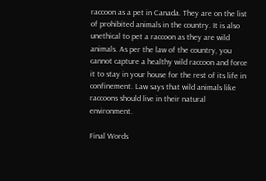raccoon as a pet in Canada. They are on the list of prohibited animals in the country. It is also unethical to pet a raccoon as they are wild animals. As per the law of the country, you cannot capture a healthy wild raccoon and force it to stay in your house for the rest of its life in confinement. Law says that wild animals like raccoons should live in their natural environment.

Final Words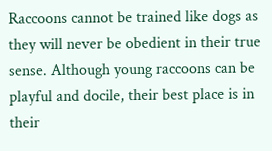Raccoons cannot be trained like dogs as they will never be obedient in their true sense. Although young raccoons can be playful and docile, their best place is in their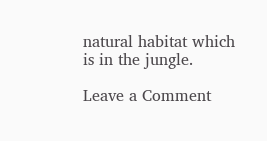natural habitat which is in the jungle.

Leave a Comment